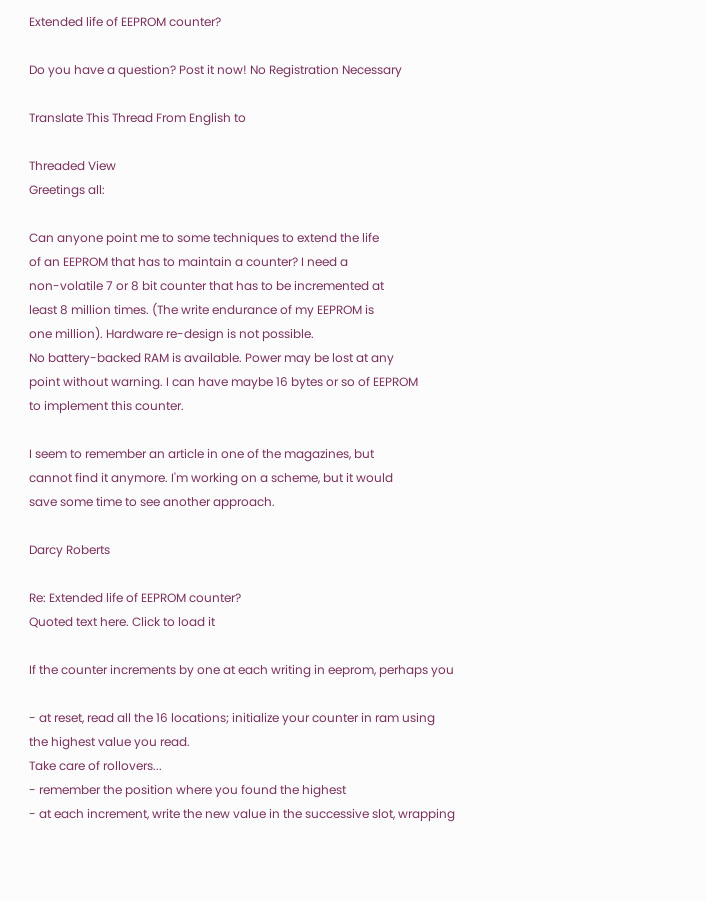Extended life of EEPROM counter?

Do you have a question? Post it now! No Registration Necessary

Translate This Thread From English to

Threaded View
Greetings all:

Can anyone point me to some techniques to extend the life
of an EEPROM that has to maintain a counter? I need a
non-volatile 7 or 8 bit counter that has to be incremented at
least 8 million times. (The write endurance of my EEPROM is
one million). Hardware re-design is not possible.
No battery-backed RAM is available. Power may be lost at any
point without warning. I can have maybe 16 bytes or so of EEPROM
to implement this counter.

I seem to remember an article in one of the magazines, but
cannot find it anymore. I'm working on a scheme, but it would
save some time to see another approach.

Darcy Roberts

Re: Extended life of EEPROM counter?
Quoted text here. Click to load it

If the counter increments by one at each writing in eeprom, perhaps you

- at reset, read all the 16 locations; initialize your counter in ram using
the highest value you read.
Take care of rollovers...
- remember the position where you found the highest
- at each increment, write the new value in the successive slot, wrapping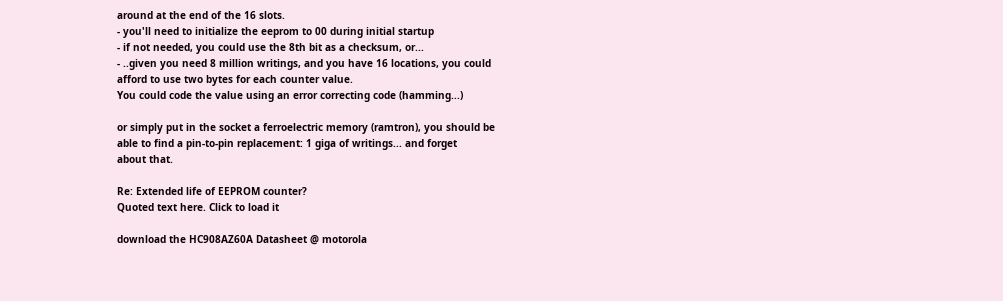around at the end of the 16 slots.
- you'll need to initialize the eeprom to 00 during initial startup
- if not needed, you could use the 8th bit as a checksum, or...
- ..given you need 8 million writings, and you have 16 locations, you could
afford to use two bytes for each counter value.
You could code the value using an error correcting code (hamming...)

or simply put in the socket a ferroelectric memory (ramtron), you should be
able to find a pin-to-pin replacement: 1 giga of writings... and forget
about that.

Re: Extended life of EEPROM counter?
Quoted text here. Click to load it

download the HC908AZ60A Datasheet @ motorola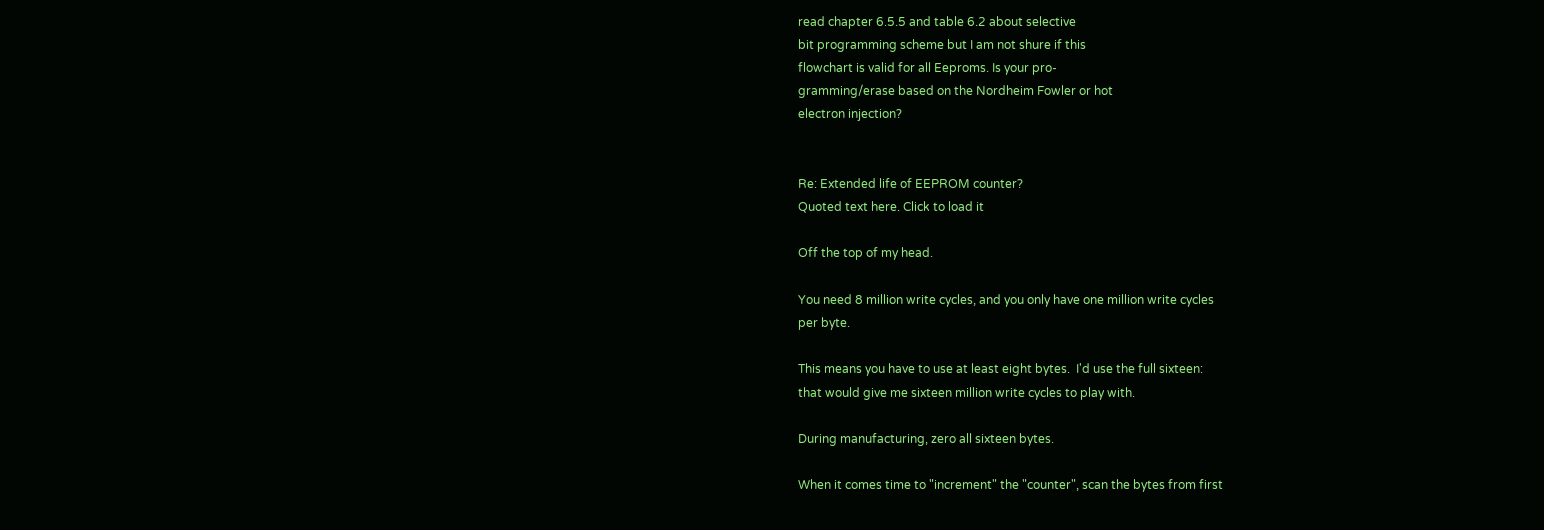read chapter 6.5.5 and table 6.2 about selective
bit programming scheme but I am not shure if this
flowchart is valid for all Eeproms. Is your pro-
gramming/erase based on the Nordheim Fowler or hot
electron injection?


Re: Extended life of EEPROM counter?
Quoted text here. Click to load it

Off the top of my head.

You need 8 million write cycles, and you only have one million write cycles
per byte.

This means you have to use at least eight bytes.  I'd use the full sixteen:
that would give me sixteen million write cycles to play with.

During manufacturing, zero all sixteen bytes.

When it comes time to "increment" the "counter", scan the bytes from first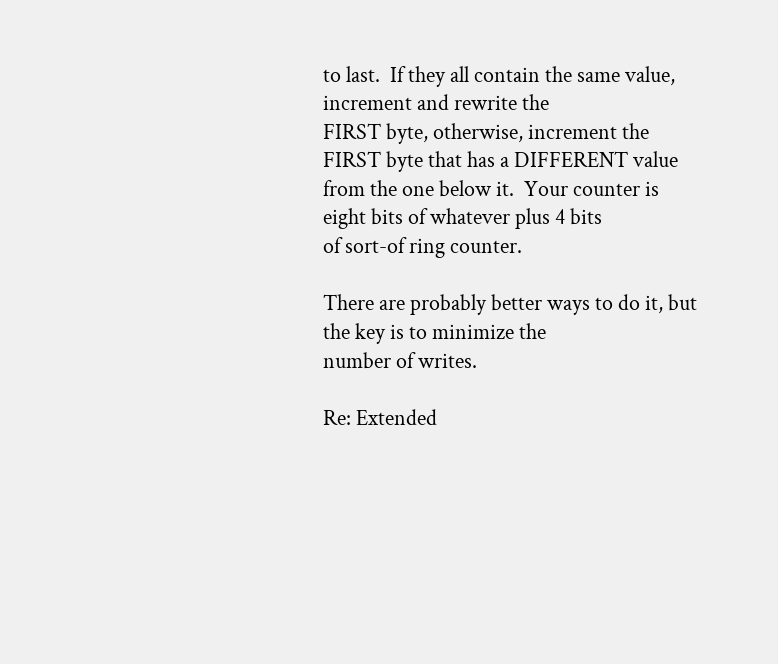to last.  If they all contain the same value, increment and rewrite the
FIRST byte, otherwise, increment the FIRST byte that has a DIFFERENT value
from the one below it.  Your counter is eight bits of whatever plus 4 bits
of sort-of ring counter.

There are probably better ways to do it, but the key is to minimize the
number of writes.

Re: Extended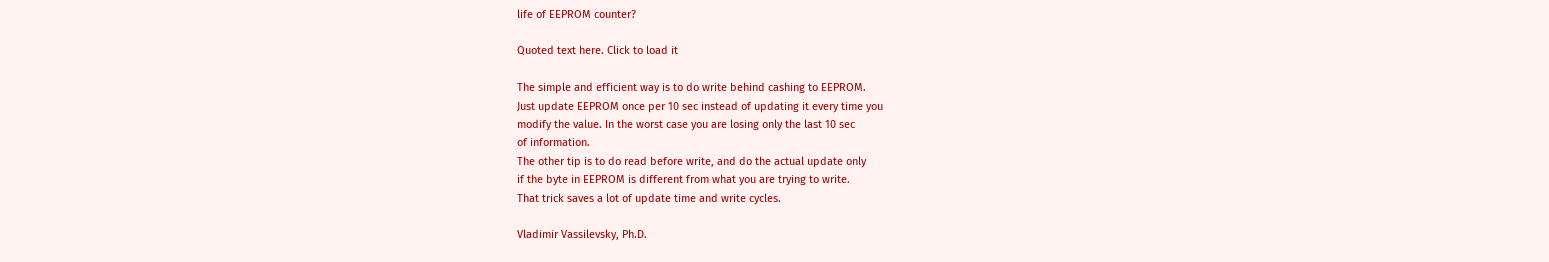life of EEPROM counter?

Quoted text here. Click to load it

The simple and efficient way is to do write behind cashing to EEPROM.
Just update EEPROM once per 10 sec instead of updating it every time you
modify the value. In the worst case you are losing only the last 10 sec
of information.
The other tip is to do read before write, and do the actual update only
if the byte in EEPROM is different from what you are trying to write.
That trick saves a lot of update time and write cycles.

Vladimir Vassilevsky, Ph.D.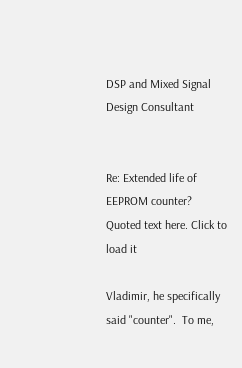DSP and Mixed Signal Design Consultant


Re: Extended life of EEPROM counter?
Quoted text here. Click to load it

Vladimir, he specifically said "counter".  To me,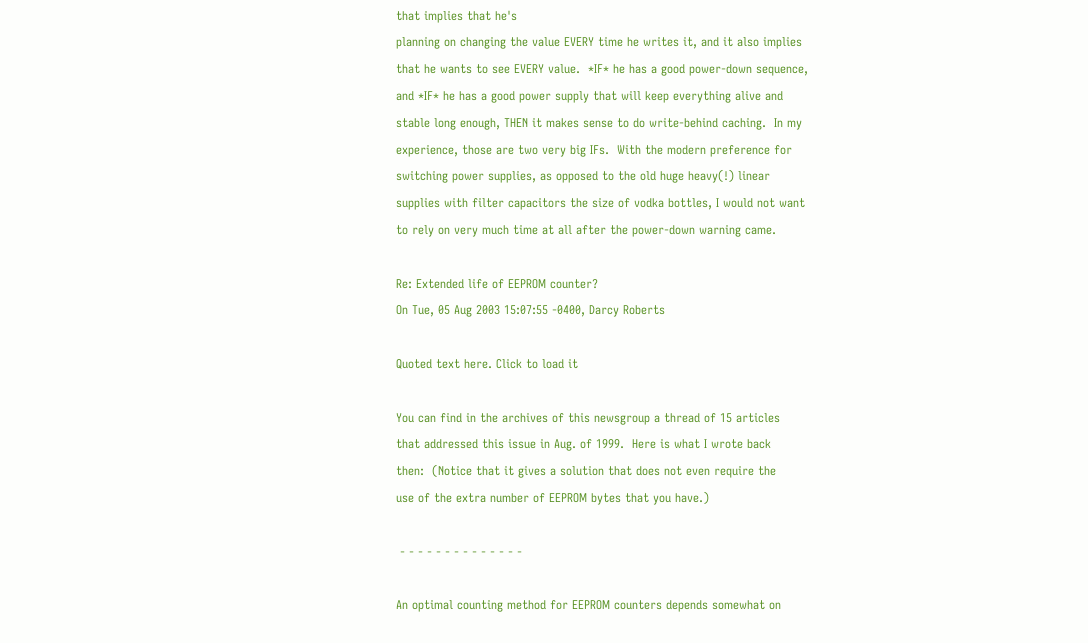that implies that he's
planning on changing the value EVERY time he writes it, and it also implies
that he wants to see EVERY value.  *IF* he has a good power-down sequence,
and *IF* he has a good power supply that will keep everything alive and
stable long enough, THEN it makes sense to do write-behind caching.  In my
experience, those are two very big IFs.  With the modern preference for
switching power supplies, as opposed to the old huge heavy(!) linear
supplies with filter capacitors the size of vodka bottles, I would not want
to rely on very much time at all after the power-down warning came.

Re: Extended life of EEPROM counter?
On Tue, 05 Aug 2003 15:07:55 -0400, Darcy Roberts

Quoted text here. Click to load it

You can find in the archives of this newsgroup a thread of 15 articles
that addressed this issue in Aug. of 1999.  Here is what I wrote back
then:  (Notice that it gives a solution that does not even require the
use of the extra number of EEPROM bytes that you have.)

 - - - - - - - - - - - - - -

An optimal counting method for EEPROM counters depends somewhat on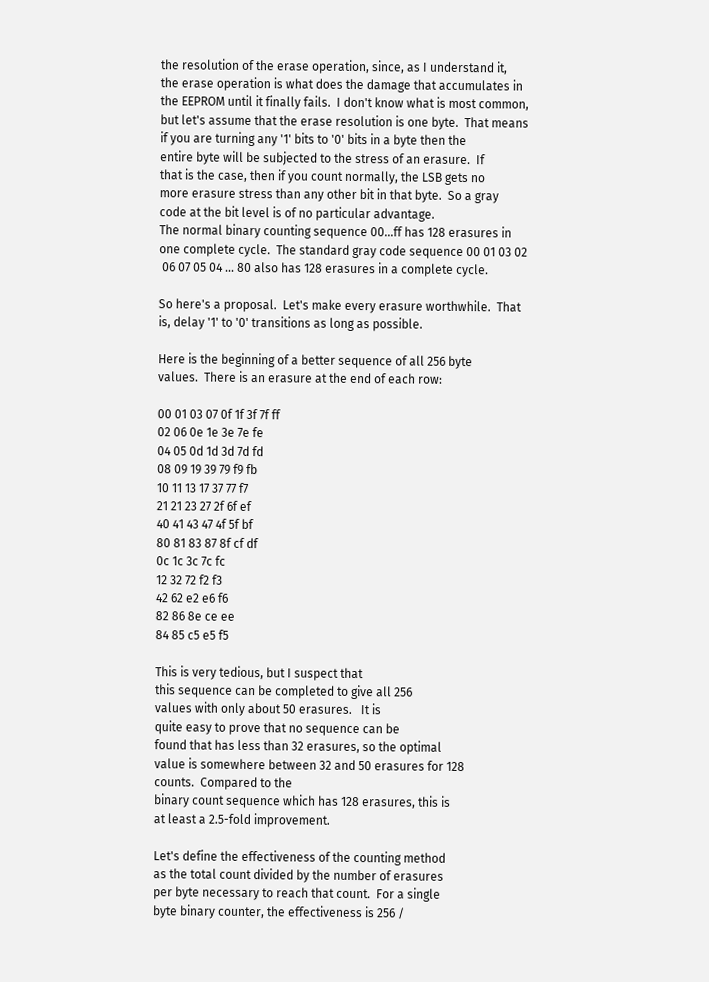the resolution of the erase operation, since, as I understand it,
the erase operation is what does the damage that accumulates in
the EEPROM until it finally fails.  I don't know what is most common,
but let's assume that the erase resolution is one byte.  That means
if you are turning any '1' bits to '0' bits in a byte then the
entire byte will be subjected to the stress of an erasure.  If
that is the case, then if you count normally, the LSB gets no
more erasure stress than any other bit in that byte.  So a gray
code at the bit level is of no particular advantage.
The normal binary counting sequence 00...ff has 128 erasures in
one complete cycle.  The standard gray code sequence 00 01 03 02
 06 07 05 04 ... 80 also has 128 erasures in a complete cycle.

So here's a proposal.  Let's make every erasure worthwhile.  That
is, delay '1' to '0' transitions as long as possible.

Here is the beginning of a better sequence of all 256 byte
values.  There is an erasure at the end of each row:

00 01 03 07 0f 1f 3f 7f ff
02 06 0e 1e 3e 7e fe
04 05 0d 1d 3d 7d fd
08 09 19 39 79 f9 fb
10 11 13 17 37 77 f7
21 21 23 27 2f 6f ef
40 41 43 47 4f 5f bf
80 81 83 87 8f cf df
0c 1c 3c 7c fc
12 32 72 f2 f3
42 62 e2 e6 f6
82 86 8e ce ee
84 85 c5 e5 f5

This is very tedious, but I suspect that
this sequence can be completed to give all 256
values with only about 50 erasures.   It is
quite easy to prove that no sequence can be
found that has less than 32 erasures, so the optimal
value is somewhere between 32 and 50 erasures for 128
counts.  Compared to the
binary count sequence which has 128 erasures, this is
at least a 2.5-fold improvement.

Let's define the effectiveness of the counting method
as the total count divided by the number of erasures
per byte necessary to reach that count.  For a single
byte binary counter, the effectiveness is 256 /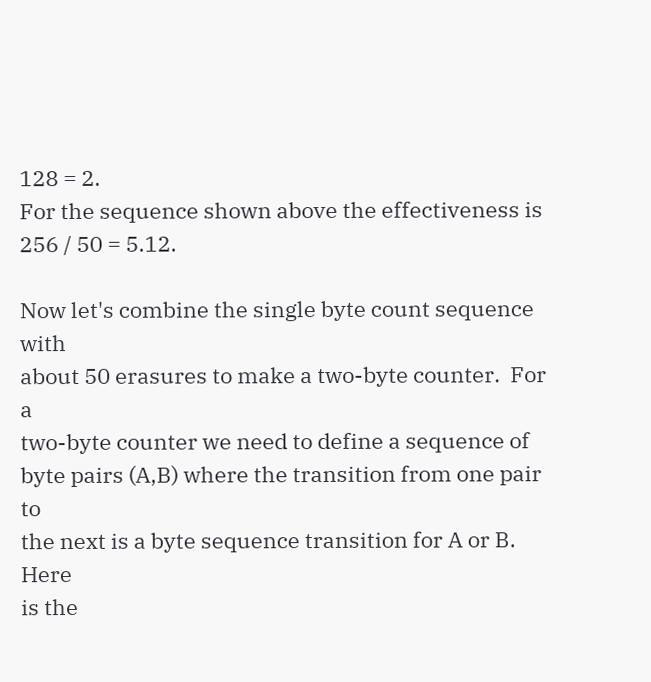128 = 2.
For the sequence shown above the effectiveness is
256 / 50 = 5.12.

Now let's combine the single byte count sequence with
about 50 erasures to make a two-byte counter.  For a
two-byte counter we need to define a sequence of
byte pairs (A,B) where the transition from one pair to
the next is a byte sequence transition for A or B.  Here
is the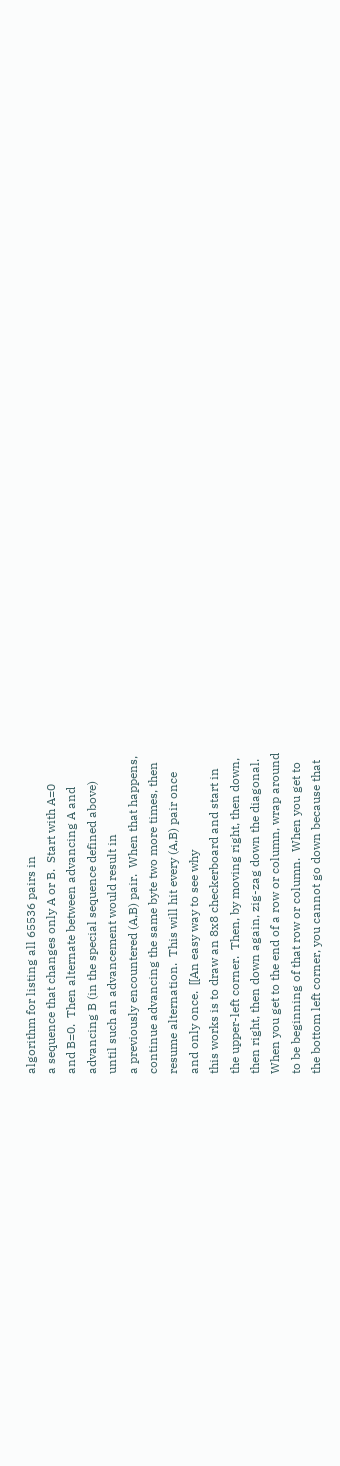algorithm for listing all 65536 pairs in
a sequence that changes only A or B.  Start with A=0
and B=0.  Then alternate between advancing A and
advancing B (in the special sequence defined above)
until such an advancement would result in
a previously encountered (A,B) pair.  When that happens,
continue advancing the same byte two more times, then
resume alternation.  This will hit every (A,B) pair once
and only once.  [[An easy way to see why
this works is to draw an 8x8 checkerboard and start in
the upper-left corner.  Then, by moving right, then down,
then right, then down again, zig-zag down the diagonal.
When you get to the end of a row or column, wrap around
to be beginning of that row or column.  When you get to
the bottom left corner, you cannot go down because that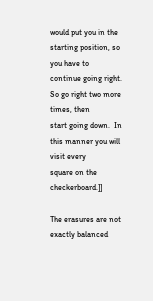would put you in the starting position, so you have to
continue going right.  So go right two more times, then
start going down.  In this manner you will visit every
square on the checkerboard.]]

The erasures are not exactly balanced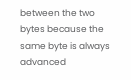between the two
bytes because the same byte is always advanced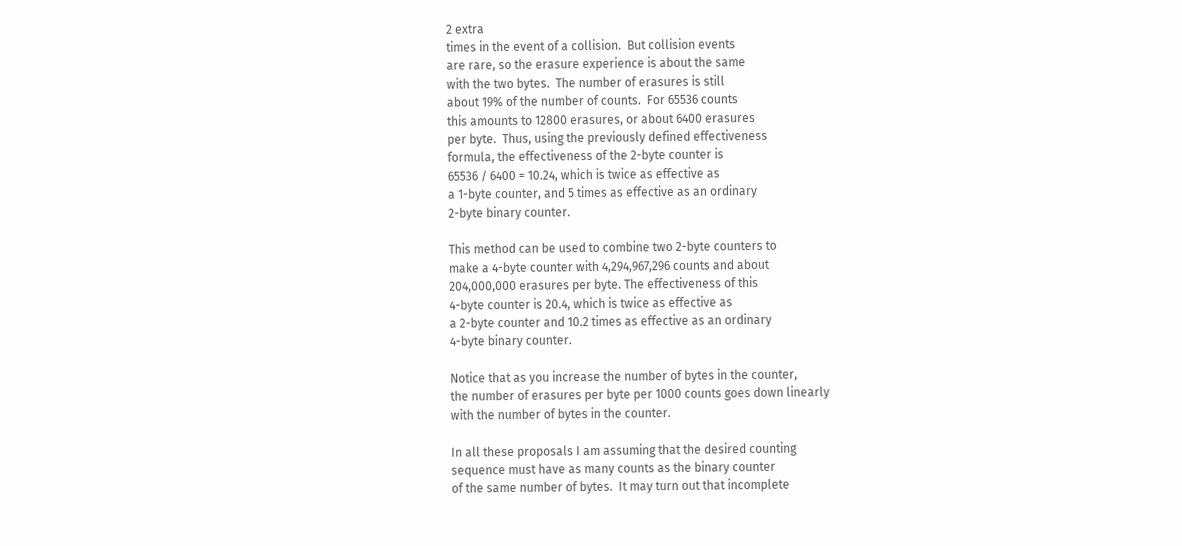2 extra
times in the event of a collision.  But collision events
are rare, so the erasure experience is about the same
with the two bytes.  The number of erasures is still
about 19% of the number of counts.  For 65536 counts
this amounts to 12800 erasures, or about 6400 erasures
per byte.  Thus, using the previously defined effectiveness
formula, the effectiveness of the 2-byte counter is
65536 / 6400 = 10.24, which is twice as effective as
a 1-byte counter, and 5 times as effective as an ordinary
2-byte binary counter.

This method can be used to combine two 2-byte counters to
make a 4-byte counter with 4,294,967,296 counts and about
204,000,000 erasures per byte. The effectiveness of this
4-byte counter is 20.4, which is twice as effective as
a 2-byte counter and 10.2 times as effective as an ordinary
4-byte binary counter.

Notice that as you increase the number of bytes in the counter,
the number of erasures per byte per 1000 counts goes down linearly
with the number of bytes in the counter.

In all these proposals I am assuming that the desired counting
sequence must have as many counts as the binary counter
of the same number of bytes.  It may turn out that incomplete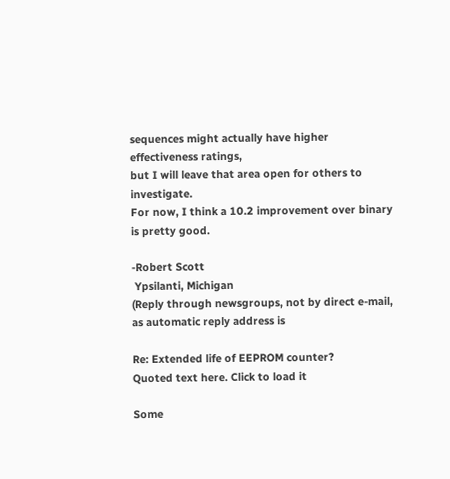sequences might actually have higher effectiveness ratings,
but I will leave that area open for others to investigate.
For now, I think a 10.2 improvement over binary is pretty good.

-Robert Scott
 Ypsilanti, Michigan
(Reply through newsgroups, not by direct e-mail, as automatic reply address is

Re: Extended life of EEPROM counter?
Quoted text here. Click to load it

Some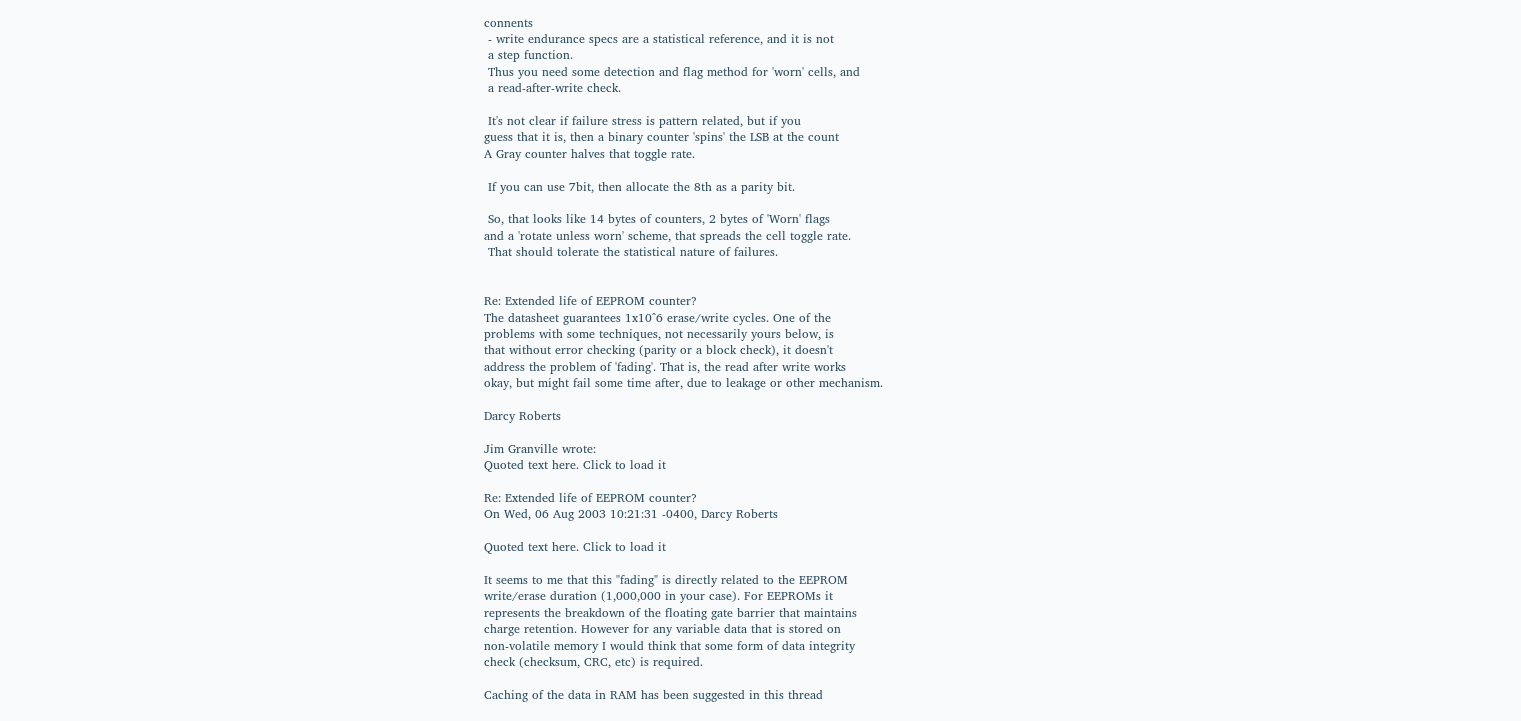connents
 - write endurance specs are a statistical reference, and it is not
 a step function.
 Thus you need some detection and flag method for 'worn' cells, and
 a read-after-write check.

 It's not clear if failure stress is pattern related, but if you
guess that it is, then a binary counter 'spins' the LSB at the count
A Gray counter halves that toggle rate.

 If you can use 7bit, then allocate the 8th as a parity bit.

 So, that looks like 14 bytes of counters, 2 bytes of 'Worn' flags
and a 'rotate unless worn' scheme, that spreads the cell toggle rate.
 That should tolerate the statistical nature of failures.


Re: Extended life of EEPROM counter?
The datasheet guarantees 1x10^6 erase/write cycles. One of the
problems with some techniques, not necessarily yours below, is
that without error checking (parity or a block check), it doesn't
address the problem of 'fading'. That is, the read after write works
okay, but might fail some time after, due to leakage or other mechanism.

Darcy Roberts

Jim Granville wrote:
Quoted text here. Click to load it

Re: Extended life of EEPROM counter?
On Wed, 06 Aug 2003 10:21:31 -0400, Darcy Roberts

Quoted text here. Click to load it

It seems to me that this "fading" is directly related to the EEPROM
write/erase duration (1,000,000 in your case). For EEPROMs it
represents the breakdown of the floating gate barrier that maintains
charge retention. However for any variable data that is stored on
non-volatile memory I would think that some form of data integrity
check (checksum, CRC, etc) is required.

Caching of the data in RAM has been suggested in this thread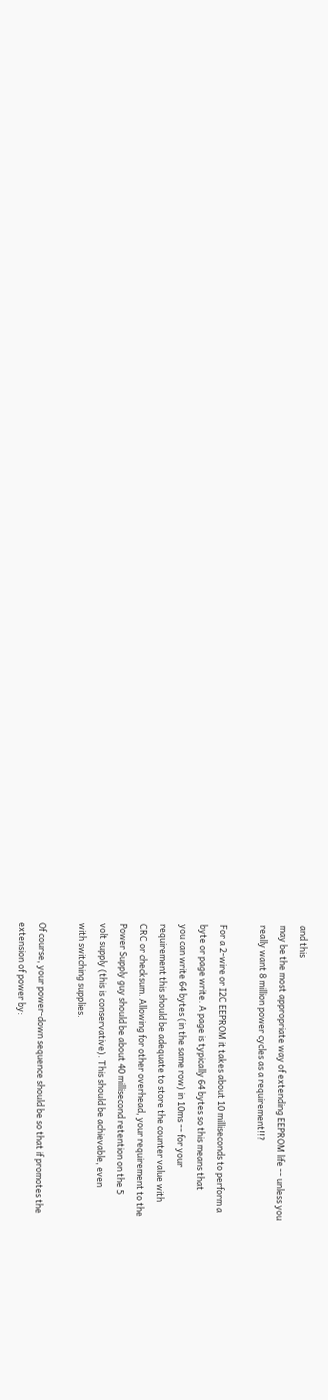and this
may be the most appropriate way of extending EEPROM life -- unless you
really want 8 million power cycles as a requirement!!?

For a 2-wire or I2C EEPROM it takes about 10 milliseconds to perform a
byte or page write. A page is typically 64 bytes so this means that
you can write 64 bytes (in the same row) in 10ms -- for your
requirement this should be adequate to store the counter value with
CRC or checksum. Allowing for other overhead, your requirement to the
Power Supply guy should be about 40 millisecond retention on the 5
volt supply (this is conservative). This should be achievable, even
with switching supplies.

Of course, your power-down sequence should be so that if promotes the
extension of power by: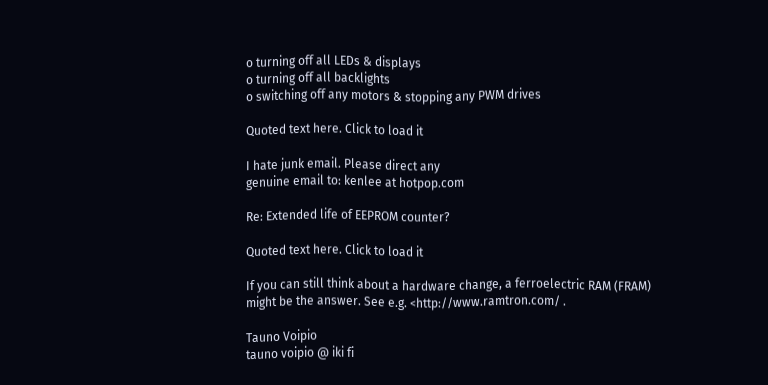o turning off all LEDs & displays
o turning off all backlights
o switching off any motors & stopping any PWM drives

Quoted text here. Click to load it

I hate junk email. Please direct any
genuine email to: kenlee at hotpop.com

Re: Extended life of EEPROM counter?

Quoted text here. Click to load it

If you can still think about a hardware change, a ferroelectric RAM (FRAM)
might be the answer. See e.g. <http://www.ramtron.com/ .

Tauno Voipio
tauno voipio @ iki fi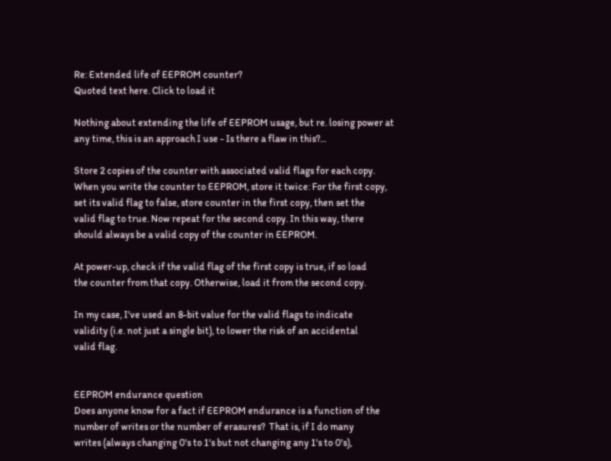Re: Extended life of EEPROM counter?
Quoted text here. Click to load it

Nothing about extending the life of EEPROM usage, but re. losing power at
any time, this is an approach I use - Is there a flaw in this?...

Store 2 copies of the counter with associated valid flags for each copy.
When you write the counter to EEPROM, store it twice: For the first copy,
set its valid flag to false, store counter in the first copy, then set the
valid flag to true. Now repeat for the second copy. In this way, there
should always be a valid copy of the counter in EEPROM.

At power-up, check if the valid flag of the first copy is true, if so load
the counter from that copy. Otherwise, load it from the second copy.

In my case, I've used an 8-bit value for the valid flags to indicate
validity (i.e. not just a single bit), to lower the risk of an accidental
valid flag.


EEPROM endurance question
Does anyone know for a fact if EEPROM endurance is a function of the
number of writes or the number of erasures?  That is, if I do many
writes (always changing 0's to 1's but not changing any 1's to 0's),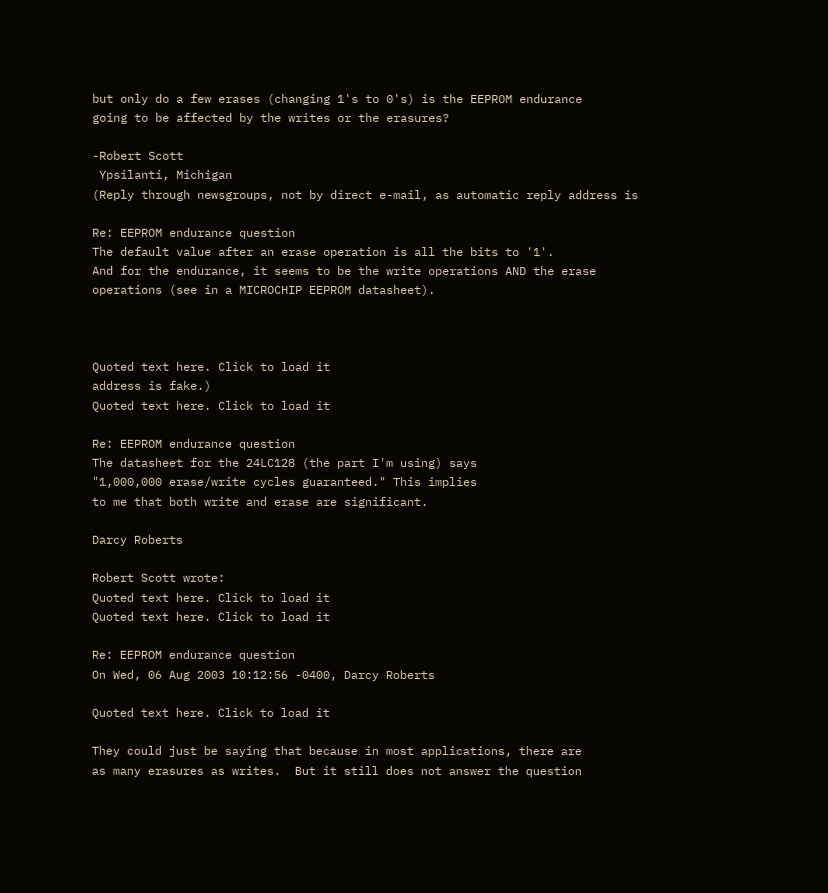but only do a few erases (changing 1's to 0's) is the EEPROM endurance
going to be affected by the writes or the erasures?

-Robert Scott
 Ypsilanti, Michigan
(Reply through newsgroups, not by direct e-mail, as automatic reply address is

Re: EEPROM endurance question
The default value after an erase operation is all the bits to '1'.
And for the endurance, it seems to be the write operations AND the erase
operations (see in a MICROCHIP EEPROM datasheet).



Quoted text here. Click to load it
address is fake.)
Quoted text here. Click to load it

Re: EEPROM endurance question
The datasheet for the 24LC128 (the part I'm using) says
"1,000,000 erase/write cycles guaranteed." This implies
to me that both write and erase are significant.

Darcy Roberts

Robert Scott wrote:
Quoted text here. Click to load it
Quoted text here. Click to load it

Re: EEPROM endurance question
On Wed, 06 Aug 2003 10:12:56 -0400, Darcy Roberts

Quoted text here. Click to load it

They could just be saying that because in most applications, there are
as many erasures as writes.  But it still does not answer the question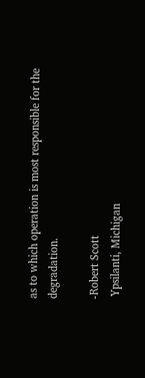as to which operation is most responsible for the degradation.

-Robert Scott
 Ypsilanti, Michigan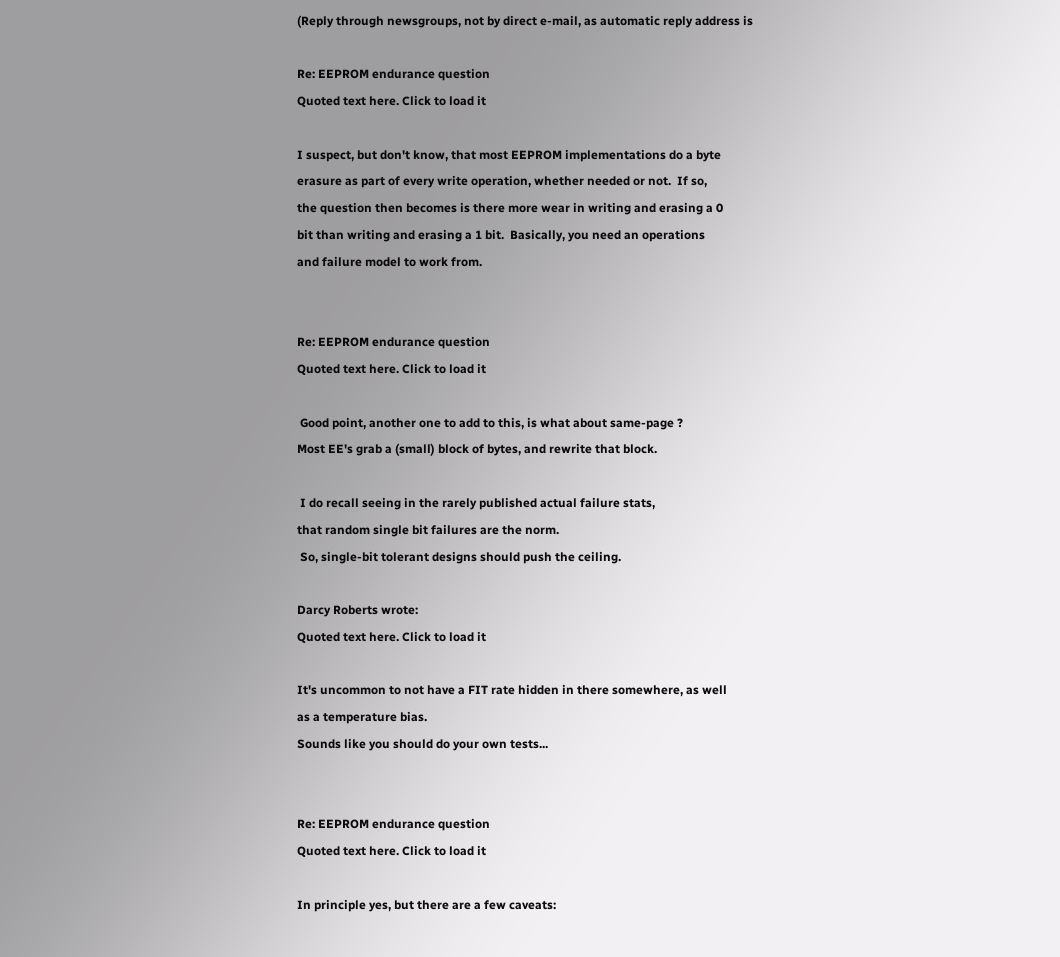(Reply through newsgroups, not by direct e-mail, as automatic reply address is

Re: EEPROM endurance question
Quoted text here. Click to load it

I suspect, but don't know, that most EEPROM implementations do a byte
erasure as part of every write operation, whether needed or not.  If so,
the question then becomes is there more wear in writing and erasing a 0
bit than writing and erasing a 1 bit.  Basically, you need an operations
and failure model to work from.


Re: EEPROM endurance question
Quoted text here. Click to load it

 Good point, another one to add to this, is what about same-page ?
Most EE's grab a (small) block of bytes, and rewrite that block.

 I do recall seeing in the rarely published actual failure stats,
that random single bit failures are the norm.
 So, single-bit tolerant designs should push the ceiling.

Darcy Roberts wrote:
Quoted text here. Click to load it

It's uncommon to not have a FIT rate hidden in there somewhere, as well
as a temperature bias.
Sounds like you should do your own tests...


Re: EEPROM endurance question
Quoted text here. Click to load it

In principle yes, but there are a few caveats: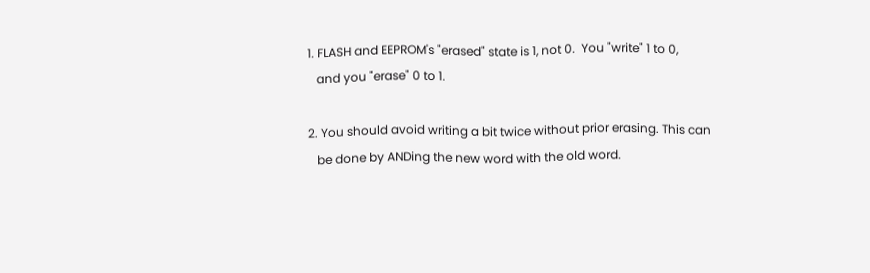1. FLASH and EEPROM's "erased" state is 1, not 0.  You "write" 1 to 0,
   and you "erase" 0 to 1.

2. You should avoid writing a bit twice without prior erasing. This can
   be done by ANDing the new word with the old word.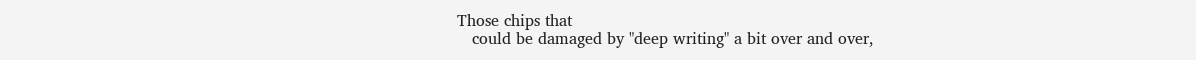Those chips that
   could be damaged by "deep writing" a bit over and over,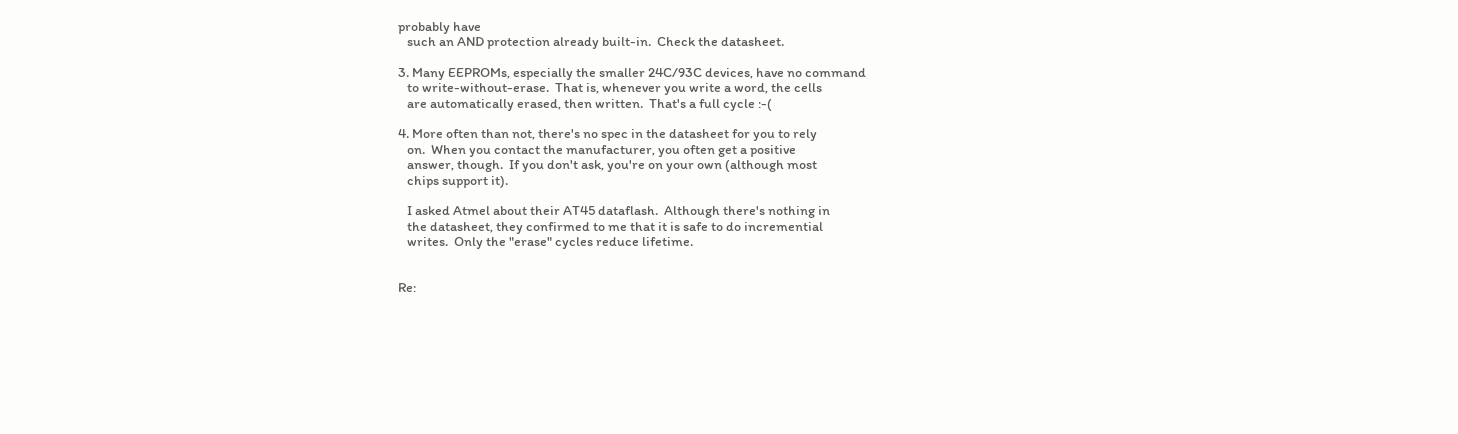probably have
   such an AND protection already built-in.  Check the datasheet.

3. Many EEPROMs, especially the smaller 24C/93C devices, have no command
   to write-without-erase.  That is, whenever you write a word, the cells
   are automatically erased, then written.  That's a full cycle :-(

4. More often than not, there's no spec in the datasheet for you to rely
   on.  When you contact the manufacturer, you often get a positive
   answer, though.  If you don't ask, you're on your own (although most
   chips support it).

   I asked Atmel about their AT45 dataflash.  Although there's nothing in
   the datasheet, they confirmed to me that it is safe to do incremential
   writes.  Only the "erase" cycles reduce lifetime.


Re: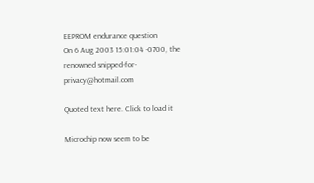EEPROM endurance question
On 6 Aug 2003 15:01:04 -0700, the renowned snipped-for-privacy@hotmail.com

Quoted text here. Click to load it

Microchip now seem to be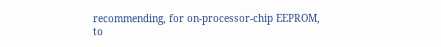recommending, for on-processor-chip EEPROM,
to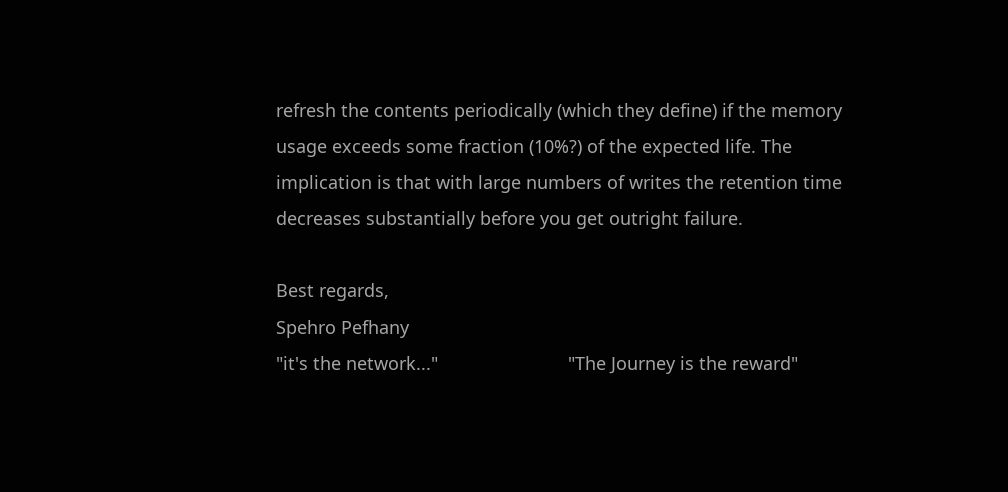refresh the contents periodically (which they define) if the memory
usage exceeds some fraction (10%?) of the expected life. The
implication is that with large numbers of writes the retention time
decreases substantially before you get outright failure.

Best regards,
Spehro Pefhany
"it's the network..."                          "The Journey is the reward"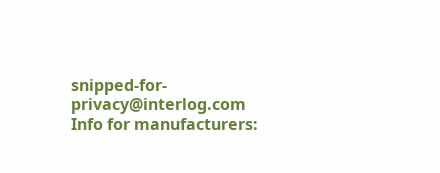snipped-for-privacy@interlog.com             Info for manufacturers: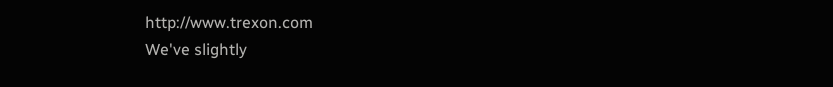http://www.trexon.com
We've slightly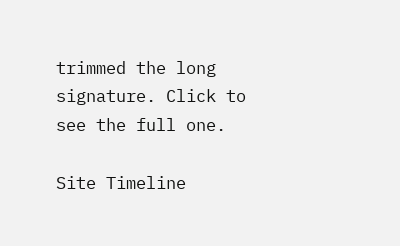trimmed the long signature. Click to see the full one.

Site Timeline